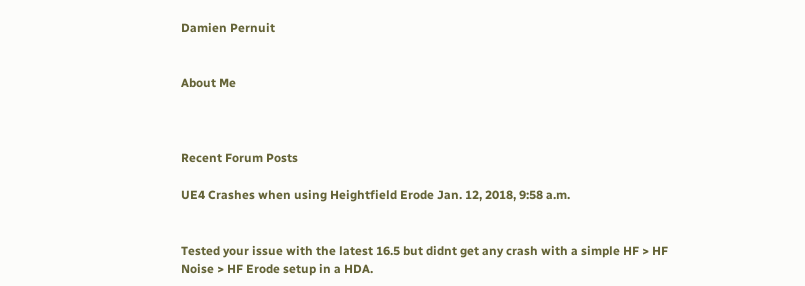Damien Pernuit


About Me



Recent Forum Posts

UE4 Crashes when using Heightfield Erode Jan. 12, 2018, 9:58 a.m.


Tested your issue with the latest 16.5 but didnt get any crash with a simple HF > HF Noise > HF Erode setup in a HDA.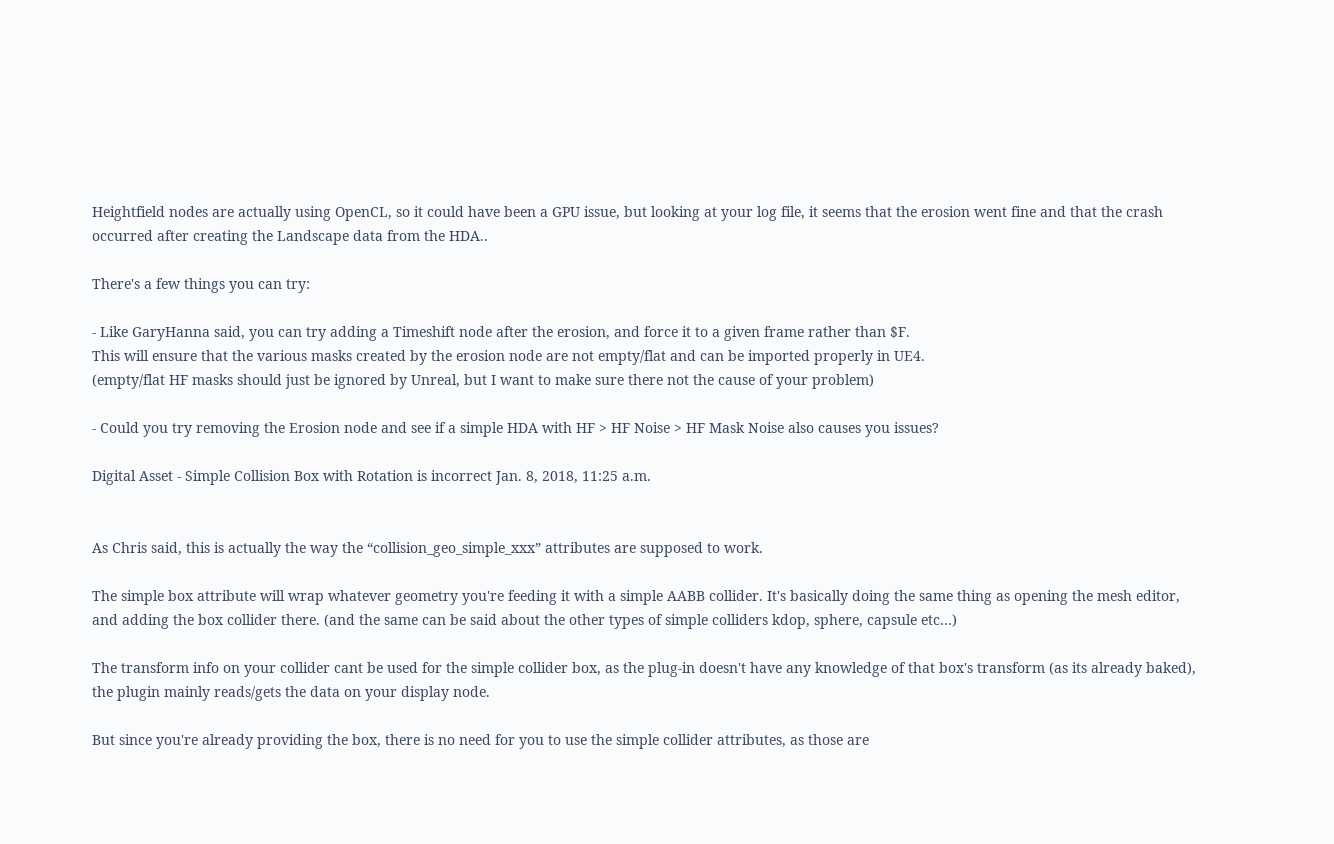Heightfield nodes are actually using OpenCL, so it could have been a GPU issue, but looking at your log file, it seems that the erosion went fine and that the crash occurred after creating the Landscape data from the HDA..

There's a few things you can try:

- Like GaryHanna said, you can try adding a Timeshift node after the erosion, and force it to a given frame rather than $F.
This will ensure that the various masks created by the erosion node are not empty/flat and can be imported properly in UE4.
(empty/flat HF masks should just be ignored by Unreal, but I want to make sure there not the cause of your problem)

- Could you try removing the Erosion node and see if a simple HDA with HF > HF Noise > HF Mask Noise also causes you issues?

Digital Asset - Simple Collision Box with Rotation is incorrect Jan. 8, 2018, 11:25 a.m.


As Chris said, this is actually the way the “collision_geo_simple_xxx” attributes are supposed to work.

The simple box attribute will wrap whatever geometry you're feeding it with a simple AABB collider. It's basically doing the same thing as opening the mesh editor, and adding the box collider there. (and the same can be said about the other types of simple colliders kdop, sphere, capsule etc…)

The transform info on your collider cant be used for the simple collider box, as the plug-in doesn't have any knowledge of that box's transform (as its already baked), the plugin mainly reads/gets the data on your display node.

But since you're already providing the box, there is no need for you to use the simple collider attributes, as those are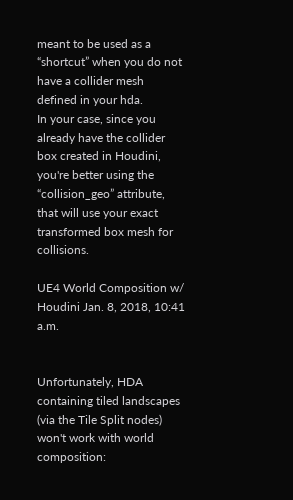meant to be used as a “shortcut” when you do not have a collider mesh defined in your hda.
In your case, since you already have the collider box created in Houdini, you're better using the “collision_geo” attribute, that will use your exact transformed box mesh for collisions.

UE4 World Composition w/ Houdini Jan. 8, 2018, 10:41 a.m.


Unfortunately, HDA containing tiled landscapes (via the Tile Split nodes) won't work with world composition: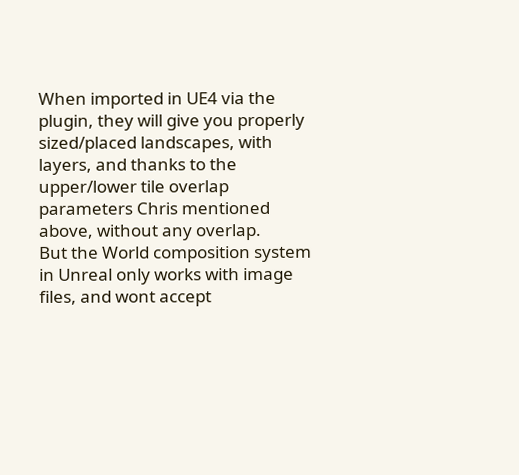When imported in UE4 via the plugin, they will give you properly sized/placed landscapes, with layers, and thanks to the upper/lower tile overlap parameters Chris mentioned above, without any overlap.
But the World composition system in Unreal only works with image files, and wont accept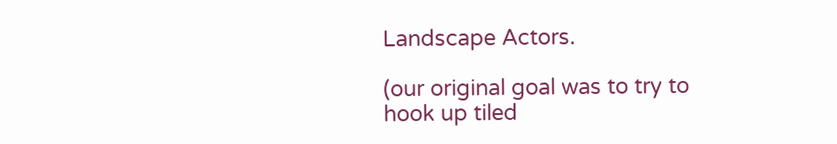Landscape Actors.

(our original goal was to try to hook up tiled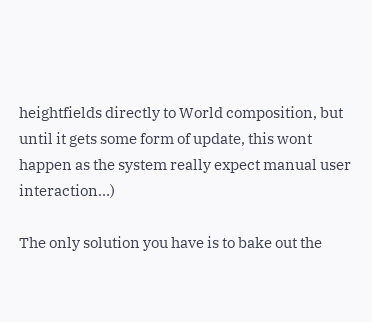heightfields directly to World composition, but until it gets some form of update, this wont happen as the system really expect manual user interaction…)

The only solution you have is to bake out the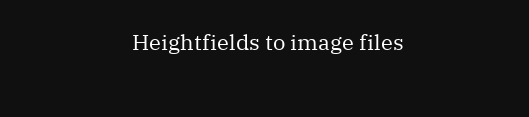Heightfields to image files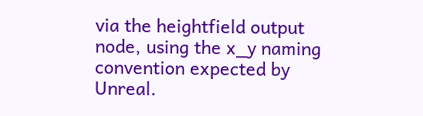via the heightfield output node, using the x_y naming convention expected by Unreal.